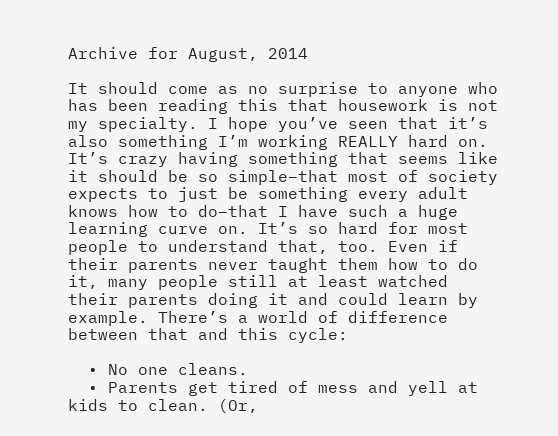Archive for August, 2014

It should come as no surprise to anyone who has been reading this that housework is not my specialty. I hope you’ve seen that it’s also something I’m working REALLY hard on. It’s crazy having something that seems like it should be so simple–that most of society expects to just be something every adult knows how to do–that I have such a huge learning curve on. It’s so hard for most people to understand that, too. Even if their parents never taught them how to do it, many people still at least watched their parents doing it and could learn by example. There’s a world of difference between that and this cycle:

  • No one cleans.
  • Parents get tired of mess and yell at kids to clean. (Or,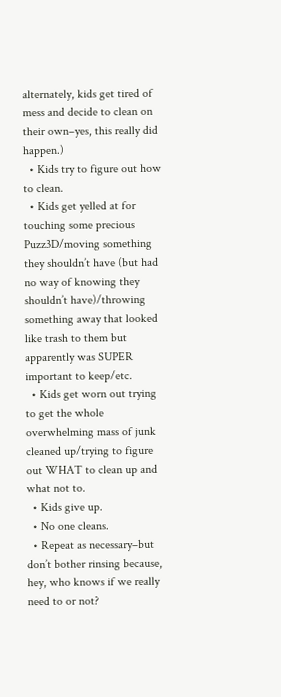alternately, kids get tired of mess and decide to clean on their own–yes, this really did happen.)
  • Kids try to figure out how to clean.
  • Kids get yelled at for touching some precious Puzz3D/moving something they shouldn’t have (but had no way of knowing they shouldn’t have)/throwing something away that looked like trash to them but apparently was SUPER important to keep/etc.
  • Kids get worn out trying to get the whole overwhelming mass of junk cleaned up/trying to figure out WHAT to clean up and what not to.
  • Kids give up.
  • No one cleans.
  • Repeat as necessary–but don’t bother rinsing because, hey, who knows if we really need to or not?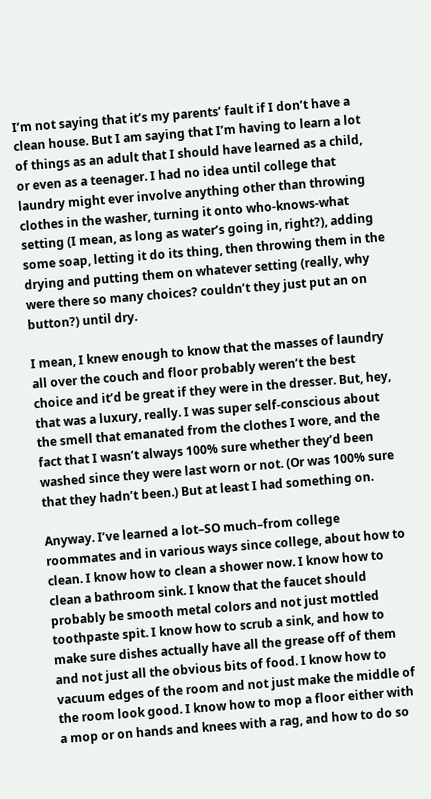I’m not saying that it’s my parents’ fault if I don’t have a clean house. But I am saying that I’m having to learn a lot of things as an adult that I should have learned as a child, or even as a teenager. I had no idea until college that laundry might ever involve anything other than throwing clothes in the washer, turning it onto who-knows-what setting (I mean, as long as water’s going in, right?), adding some soap, letting it do its thing, then throwing them in the drying and putting them on whatever setting (really, why were there so many choices? couldn’t they just put an on button?) until dry.

I mean, I knew enough to know that the masses of laundry all over the couch and floor probably weren’t the best choice and it’d be great if they were in the dresser. But, hey, that was a luxury, really. I was super self-conscious about the smell that emanated from the clothes I wore, and the fact that I wasn’t always 100% sure whether they’d been washed since they were last worn or not. (Or was 100% sure that they hadn’t been.) But at least I had something on.

Anyway. I’ve learned a lot–SO much–from college roommates and in various ways since college, about how to clean. I know how to clean a shower now. I know how to clean a bathroom sink. I know that the faucet should probably be smooth metal colors and not just mottled toothpaste spit. I know how to scrub a sink, and how to make sure dishes actually have all the grease off of them and not just all the obvious bits of food. I know how to vacuum edges of the room and not just make the middle of the room look good. I know how to mop a floor either with a mop or on hands and knees with a rag, and how to do so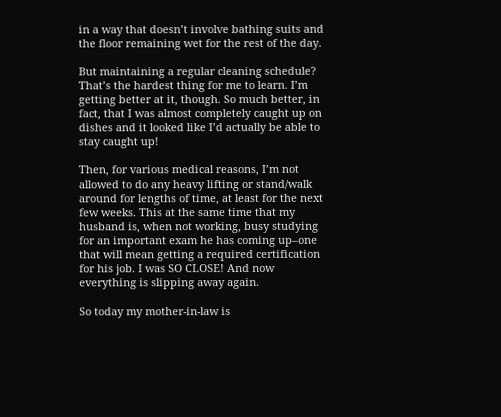in a way that doesn’t involve bathing suits and the floor remaining wet for the rest of the day.

But maintaining a regular cleaning schedule? That’s the hardest thing for me to learn. I’m getting better at it, though. So much better, in fact, that I was almost completely caught up on dishes and it looked like I’d actually be able to stay caught up!

Then, for various medical reasons, I’m not allowed to do any heavy lifting or stand/walk around for lengths of time, at least for the next few weeks. This at the same time that my husband is, when not working, busy studying for an important exam he has coming up–one that will mean getting a required certification for his job. I was SO CLOSE! And now everything is slipping away again.

So today my mother-in-law is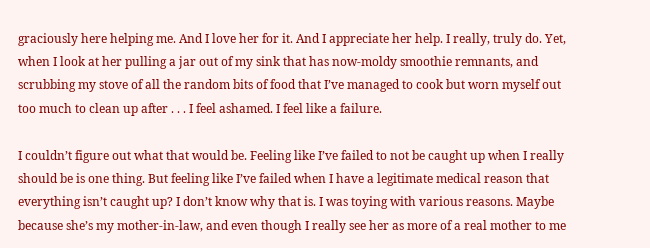graciously here helping me. And I love her for it. And I appreciate her help. I really, truly do. Yet, when I look at her pulling a jar out of my sink that has now-moldy smoothie remnants, and scrubbing my stove of all the random bits of food that I’ve managed to cook but worn myself out too much to clean up after . . . I feel ashamed. I feel like a failure.

I couldn’t figure out what that would be. Feeling like I’ve failed to not be caught up when I really should be is one thing. But feeling like I’ve failed when I have a legitimate medical reason that everything isn’t caught up? I don’t know why that is. I was toying with various reasons. Maybe because she’s my mother-in-law, and even though I really see her as more of a real mother to me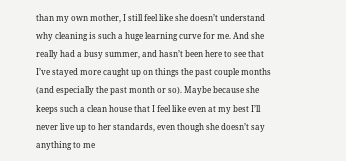than my own mother, I still feel like she doesn’t understand why cleaning is such a huge learning curve for me. And she really had a busy summer, and hasn’t been here to see that I’ve stayed more caught up on things the past couple months (and especially the past month or so). Maybe because she keeps such a clean house that I feel like even at my best I’ll never live up to her standards, even though she doesn’t say anything to me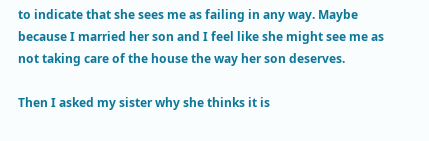to indicate that she sees me as failing in any way. Maybe because I married her son and I feel like she might see me as not taking care of the house the way her son deserves.

Then I asked my sister why she thinks it is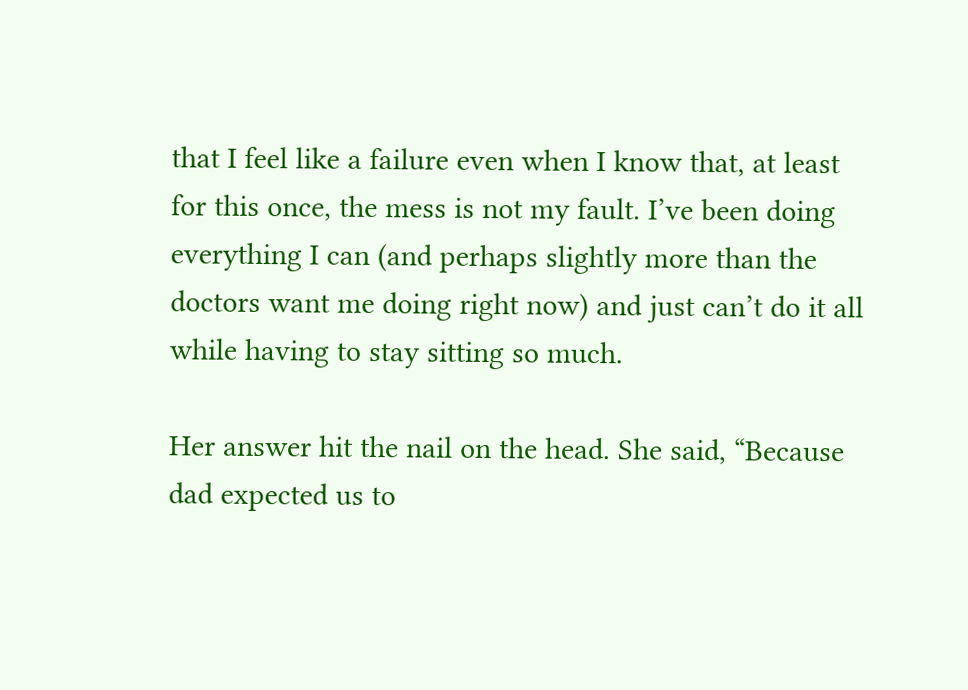that I feel like a failure even when I know that, at least for this once, the mess is not my fault. I’ve been doing everything I can (and perhaps slightly more than the doctors want me doing right now) and just can’t do it all while having to stay sitting so much.

Her answer hit the nail on the head. She said, “Because dad expected us to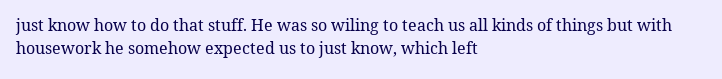just know how to do that stuff. He was so wiling to teach us all kinds of things but with housework he somehow expected us to just know, which left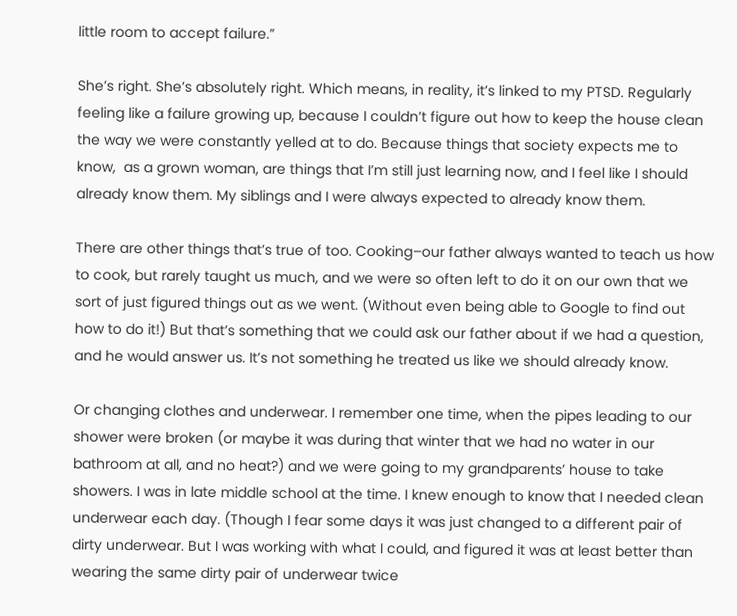little room to accept failure.”

She’s right. She’s absolutely right. Which means, in reality, it’s linked to my PTSD. Regularly feeling like a failure growing up, because I couldn’t figure out how to keep the house clean the way we were constantly yelled at to do. Because things that society expects me to know,  as a grown woman, are things that I’m still just learning now, and I feel like I should already know them. My siblings and I were always expected to already know them.

There are other things that’s true of too. Cooking–our father always wanted to teach us how to cook, but rarely taught us much, and we were so often left to do it on our own that we sort of just figured things out as we went. (Without even being able to Google to find out how to do it!) But that’s something that we could ask our father about if we had a question, and he would answer us. It’s not something he treated us like we should already know.

Or changing clothes and underwear. I remember one time, when the pipes leading to our shower were broken (or maybe it was during that winter that we had no water in our bathroom at all, and no heat?) and we were going to my grandparents’ house to take showers. I was in late middle school at the time. I knew enough to know that I needed clean underwear each day. (Though I fear some days it was just changed to a different pair of dirty underwear. But I was working with what I could, and figured it was at least better than wearing the same dirty pair of underwear twice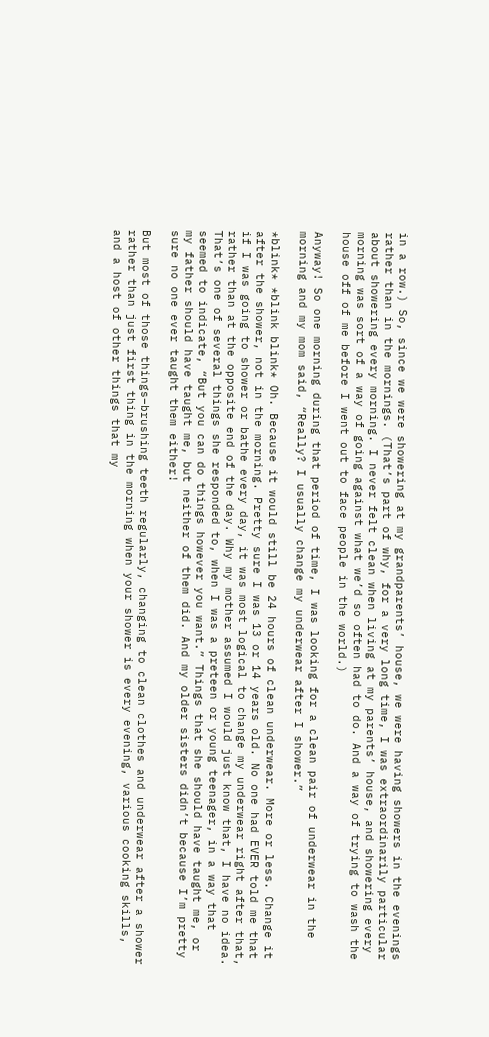in a row.) So, since we were showering at my grandparents’ house, we were having showers in the evenings rather than in the mornings. (That’s part of why, for a very long time, I was extraordinarily particular about showering every morning. I never felt clean when living at my parents’ house, and showering every morning was sort of a way of going against what we’d so often had to do. And a way of trying to wash the house off of me before I went out to face people in the world.)

Anyway! So one morning during that period of time, I was looking for a clean pair of underwear in the morning and my mom said, “Really? I usually change my underwear after I shower.”

*blink* *blink blink* Oh. Because it would still be 24 hours of clean underwear. More or less. Change it after the shower, not in the morning. Pretty sure I was 13 or 14 years old. No one had EVER told me that if I was going to shower or bathe every day, it was most logical to change my underwear right after that, rather than at the opposite end of the day. Why my mother assumed I would just know that, I have no idea. That’s one of several things she responded to, when I was a preteen or young teenager, in a way that seemed to indicate, “But you can do things however you want.” Things that she should have taught me, or my father should have taught me, but neither of them did. And my older sisters didn’t because I’m pretty sure no one ever taught them either!

But most of those things–brushing teeth regularly, changing to clean clothes and underwear after a shower rather than just first thing in the morning when your shower is every evening, various cooking skills, and a host of other things that my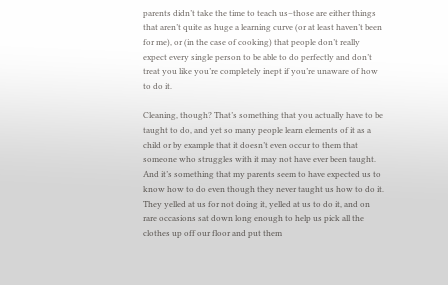parents didn’t take the time to teach us–those are either things that aren’t quite as huge a learning curve (or at least haven’t been for me), or (in the case of cooking) that people don’t really expect every single person to be able to do perfectly and don’t treat you like you’re completely inept if you’re unaware of how to do it.

Cleaning, though? That’s something that you actually have to be taught to do, and yet so many people learn elements of it as a child or by example that it doesn’t even occur to them that someone who struggles with it may not have ever been taught. And it’s something that my parents seem to have expected us to know how to do even though they never taught us how to do it. They yelled at us for not doing it, yelled at us to do it, and on rare occasions sat down long enough to help us pick all the clothes up off our floor and put them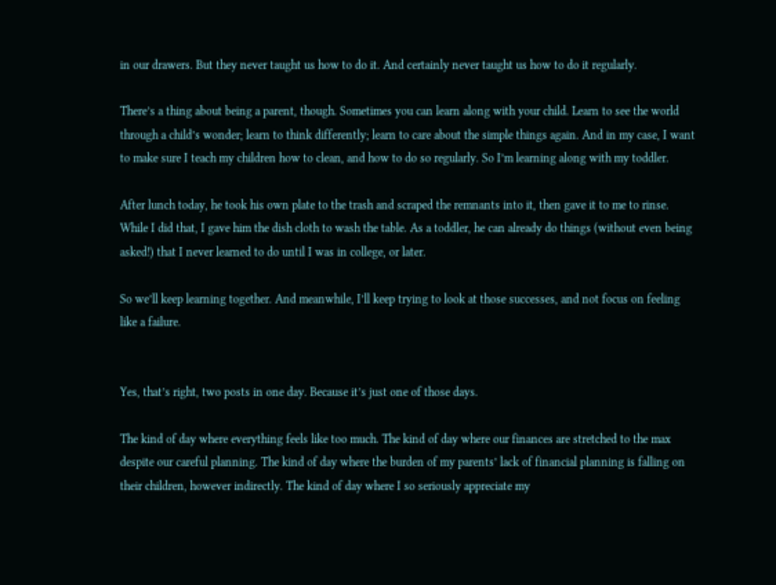in our drawers. But they never taught us how to do it. And certainly never taught us how to do it regularly.

There’s a thing about being a parent, though. Sometimes you can learn along with your child. Learn to see the world through a child’s wonder; learn to think differently; learn to care about the simple things again. And in my case, I want to make sure I teach my children how to clean, and how to do so regularly. So I’m learning along with my toddler.

After lunch today, he took his own plate to the trash and scraped the remnants into it, then gave it to me to rinse. While I did that, I gave him the dish cloth to wash the table. As a toddler, he can already do things (without even being asked!) that I never learned to do until I was in college, or later.

So we’ll keep learning together. And meanwhile, I’ll keep trying to look at those successes, and not focus on feeling like a failure.


Yes, that’s right, two posts in one day. Because it’s just one of those days.

The kind of day where everything feels like too much. The kind of day where our finances are stretched to the max despite our careful planning. The kind of day where the burden of my parents’ lack of financial planning is falling on their children, however indirectly. The kind of day where I so seriously appreciate my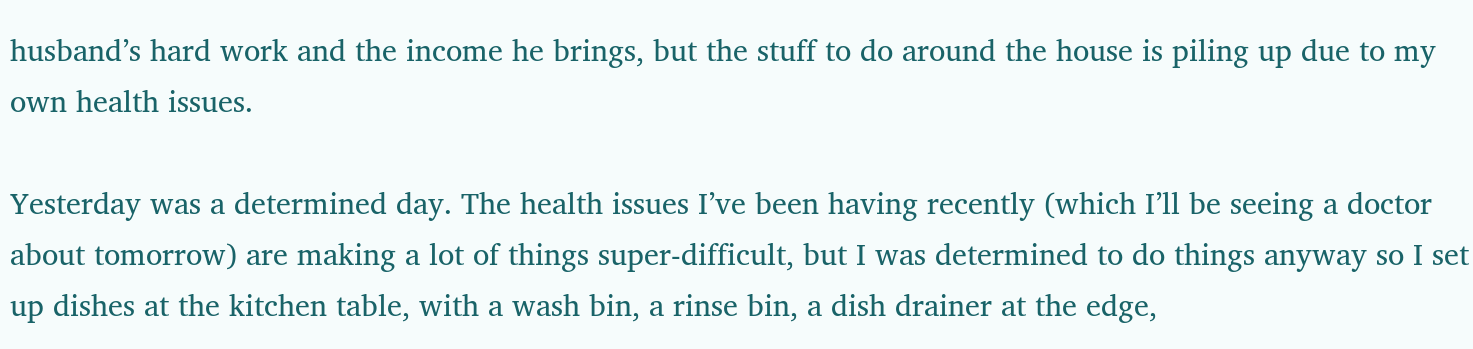husband’s hard work and the income he brings, but the stuff to do around the house is piling up due to my own health issues.

Yesterday was a determined day. The health issues I’ve been having recently (which I’ll be seeing a doctor about tomorrow) are making a lot of things super-difficult, but I was determined to do things anyway so I set up dishes at the kitchen table, with a wash bin, a rinse bin, a dish drainer at the edge,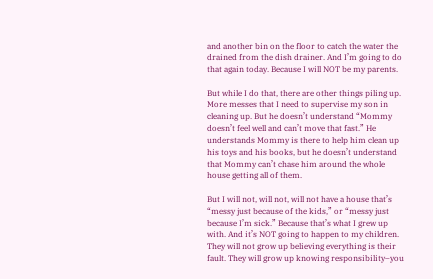and another bin on the floor to catch the water the drained from the dish drainer. And I’m going to do that again today. Because I will NOT be my parents.

But while I do that, there are other things piling up. More messes that I need to supervise my son in cleaning up. But he doesn’t understand “Mommy doesn’t feel well and can’t move that fast.” He understands Mommy is there to help him clean up his toys and his books, but he doesn’t understand that Mommy can’t chase him around the whole house getting all of them.

But I will not, will not, will not have a house that’s “messy just because of the kids,” or “messy just because I’m sick.” Because that’s what I grew up with. And it’s NOT going to happen to my children. They will not grow up believing everything is their fault. They will grow up knowing responsibility–you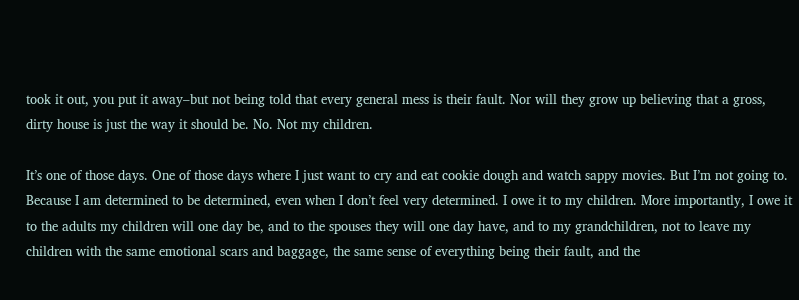took it out, you put it away–but not being told that every general mess is their fault. Nor will they grow up believing that a gross, dirty house is just the way it should be. No. Not my children.

It’s one of those days. One of those days where I just want to cry and eat cookie dough and watch sappy movies. But I’m not going to. Because I am determined to be determined, even when I don’t feel very determined. I owe it to my children. More importantly, I owe it to the adults my children will one day be, and to the spouses they will one day have, and to my grandchildren, not to leave my children with the same emotional scars and baggage, the same sense of everything being their fault, and the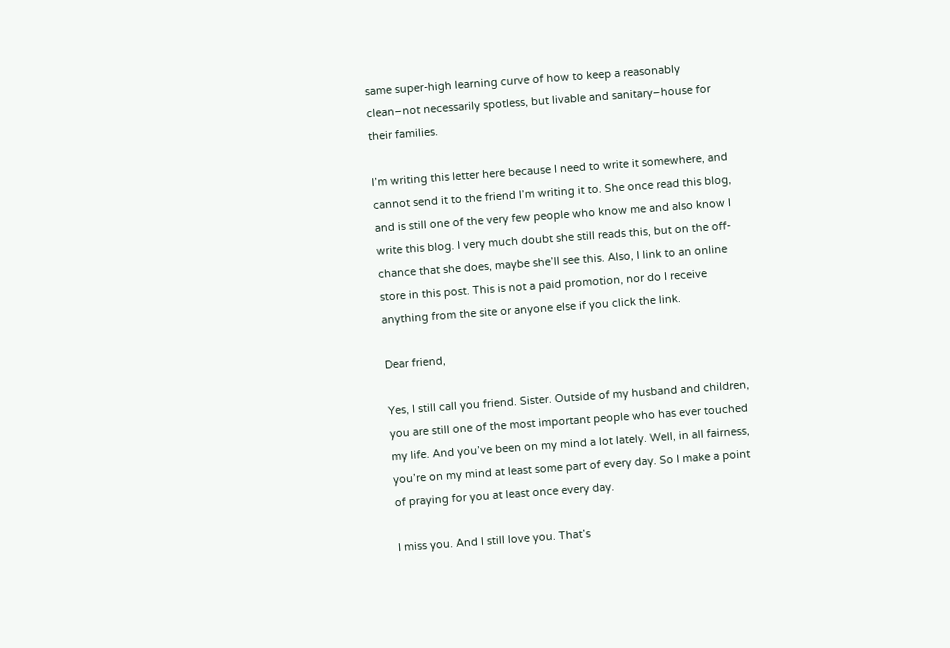same super-high learning curve of how to keep a reasonably clean–not necessarily spotless, but livable and sanitary–house for their families.

I’m writing this letter here because I need to write it somewhere, and cannot send it to the friend I’m writing it to. She once read this blog, and is still one of the very few people who know me and also know I write this blog. I very much doubt she still reads this, but on the off-chance that she does, maybe she’ll see this. Also, I link to an online store in this post. This is not a paid promotion, nor do I receive anything from the site or anyone else if you click the link.

Dear friend,

Yes, I still call you friend. Sister. Outside of my husband and children, you are still one of the most important people who has ever touched my life. And you’ve been on my mind a lot lately. Well, in all fairness, you’re on my mind at least some part of every day. So I make a point of praying for you at least once every day.

I miss you. And I still love you. That’s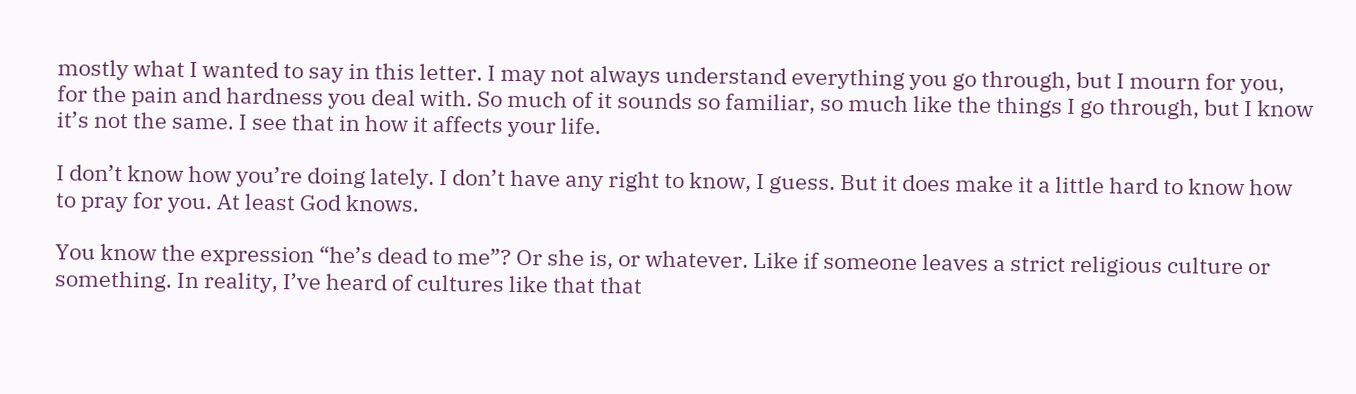mostly what I wanted to say in this letter. I may not always understand everything you go through, but I mourn for you, for the pain and hardness you deal with. So much of it sounds so familiar, so much like the things I go through, but I know it’s not the same. I see that in how it affects your life.

I don’t know how you’re doing lately. I don’t have any right to know, I guess. But it does make it a little hard to know how to pray for you. At least God knows.

You know the expression “he’s dead to me”? Or she is, or whatever. Like if someone leaves a strict religious culture or something. In reality, I’ve heard of cultures like that that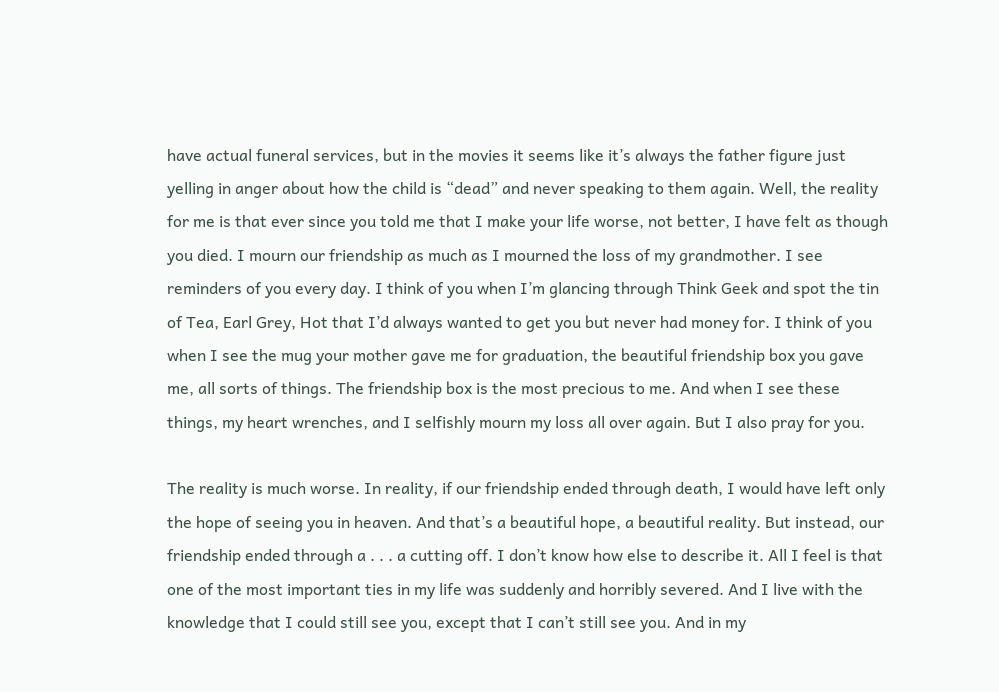have actual funeral services, but in the movies it seems like it’s always the father figure just yelling in anger about how the child is “dead” and never speaking to them again. Well, the reality for me is that ever since you told me that I make your life worse, not better, I have felt as though you died. I mourn our friendship as much as I mourned the loss of my grandmother. I see reminders of you every day. I think of you when I’m glancing through Think Geek and spot the tin of Tea, Earl Grey, Hot that I’d always wanted to get you but never had money for. I think of you when I see the mug your mother gave me for graduation, the beautiful friendship box you gave me, all sorts of things. The friendship box is the most precious to me. And when I see these things, my heart wrenches, and I selfishly mourn my loss all over again. But I also pray for you.

The reality is much worse. In reality, if our friendship ended through death, I would have left only the hope of seeing you in heaven. And that’s a beautiful hope, a beautiful reality. But instead, our friendship ended through a . . . a cutting off. I don’t know how else to describe it. All I feel is that one of the most important ties in my life was suddenly and horribly severed. And I live with the knowledge that I could still see you, except that I can’t still see you. And in my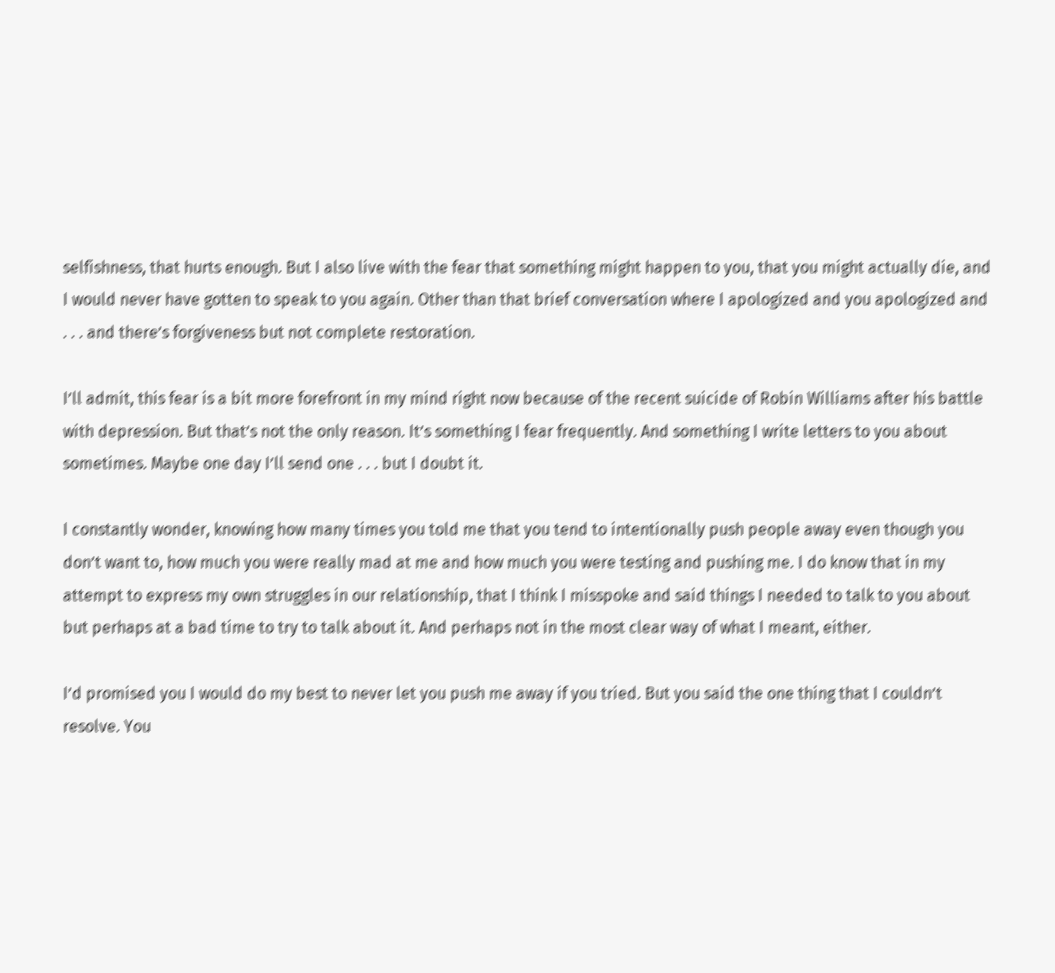selfishness, that hurts enough. But I also live with the fear that something might happen to you, that you might actually die, and I would never have gotten to speak to you again. Other than that brief conversation where I apologized and you apologized and . . . and there’s forgiveness but not complete restoration.

I’ll admit, this fear is a bit more forefront in my mind right now because of the recent suicide of Robin Williams after his battle with depression. But that’s not the only reason. It’s something I fear frequently. And something I write letters to you about sometimes. Maybe one day I’ll send one . . . but I doubt it.

I constantly wonder, knowing how many times you told me that you tend to intentionally push people away even though you don’t want to, how much you were really mad at me and how much you were testing and pushing me. I do know that in my attempt to express my own struggles in our relationship, that I think I misspoke and said things I needed to talk to you about but perhaps at a bad time to try to talk about it. And perhaps not in the most clear way of what I meant, either.

I’d promised you I would do my best to never let you push me away if you tried. But you said the one thing that I couldn’t resolve. You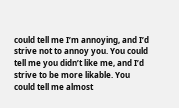could tell me I’m annoying, and I’d strive not to annoy you. You could tell me you didn’t like me, and I’d strive to be more likable. You could tell me almost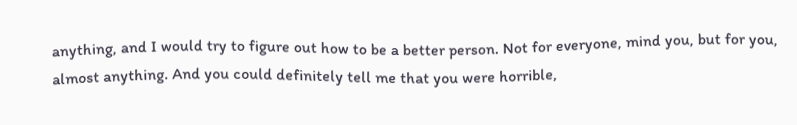anything, and I would try to figure out how to be a better person. Not for everyone, mind you, but for you, almost anything. And you could definitely tell me that you were horrible,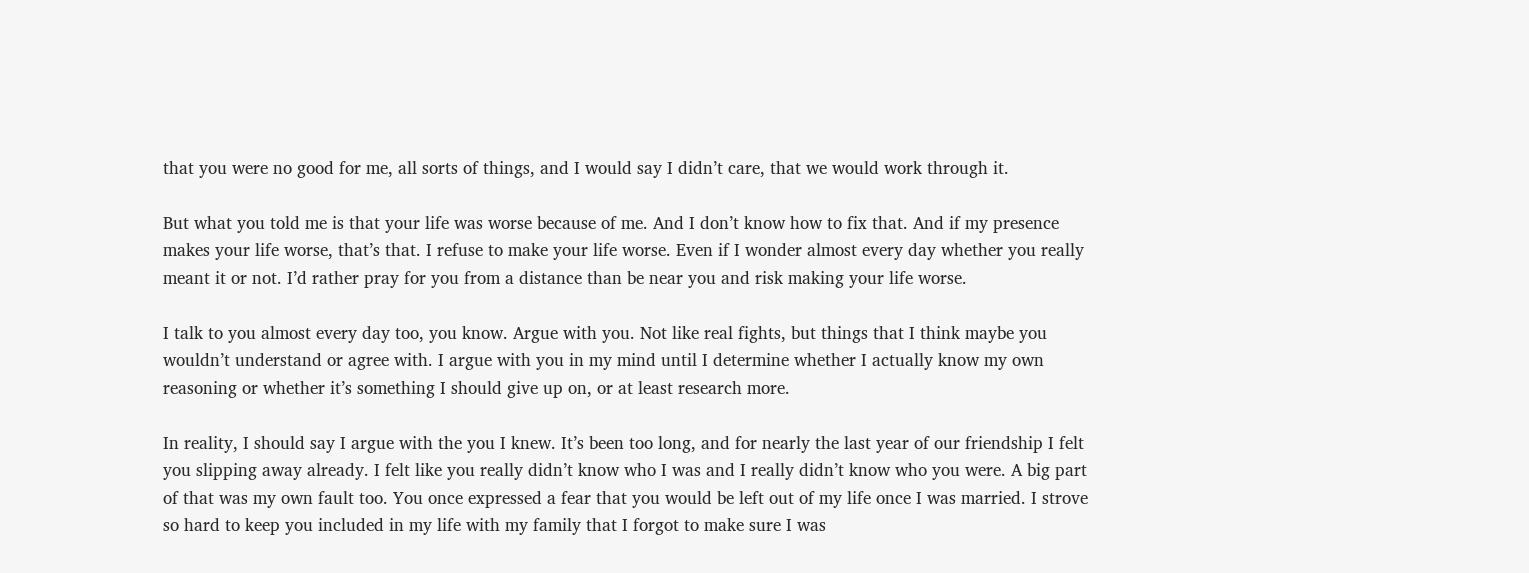that you were no good for me, all sorts of things, and I would say I didn’t care, that we would work through it.

But what you told me is that your life was worse because of me. And I don’t know how to fix that. And if my presence makes your life worse, that’s that. I refuse to make your life worse. Even if I wonder almost every day whether you really meant it or not. I’d rather pray for you from a distance than be near you and risk making your life worse.

I talk to you almost every day too, you know. Argue with you. Not like real fights, but things that I think maybe you wouldn’t understand or agree with. I argue with you in my mind until I determine whether I actually know my own reasoning or whether it’s something I should give up on, or at least research more.

In reality, I should say I argue with the you I knew. It’s been too long, and for nearly the last year of our friendship I felt you slipping away already. I felt like you really didn’t know who I was and I really didn’t know who you were. A big part of that was my own fault too. You once expressed a fear that you would be left out of my life once I was married. I strove so hard to keep you included in my life with my family that I forgot to make sure I was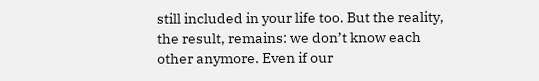still included in your life too. But the reality, the result, remains: we don’t know each other anymore. Even if our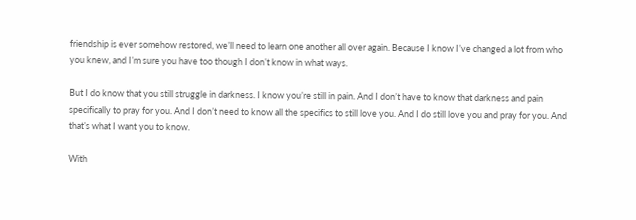friendship is ever somehow restored, we’ll need to learn one another all over again. Because I know I’ve changed a lot from who you knew, and I’m sure you have too though I don’t know in what ways.

But I do know that you still struggle in darkness. I know you’re still in pain. And I don’t have to know that darkness and pain specifically to pray for you. And I don’t need to know all the specifics to still love you. And I do still love you and pray for you. And that’s what I want you to know.

With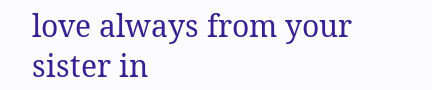love always from your sister in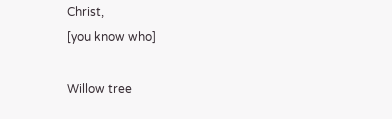Christ,
[you know who]

Willow tree